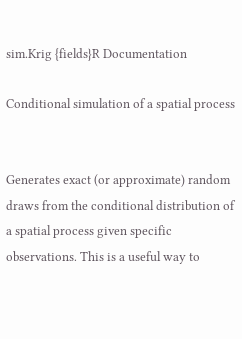sim.Krig {fields}R Documentation

Conditional simulation of a spatial process


Generates exact (or approximate) random draws from the conditional distribution of a spatial process given specific observations. This is a useful way to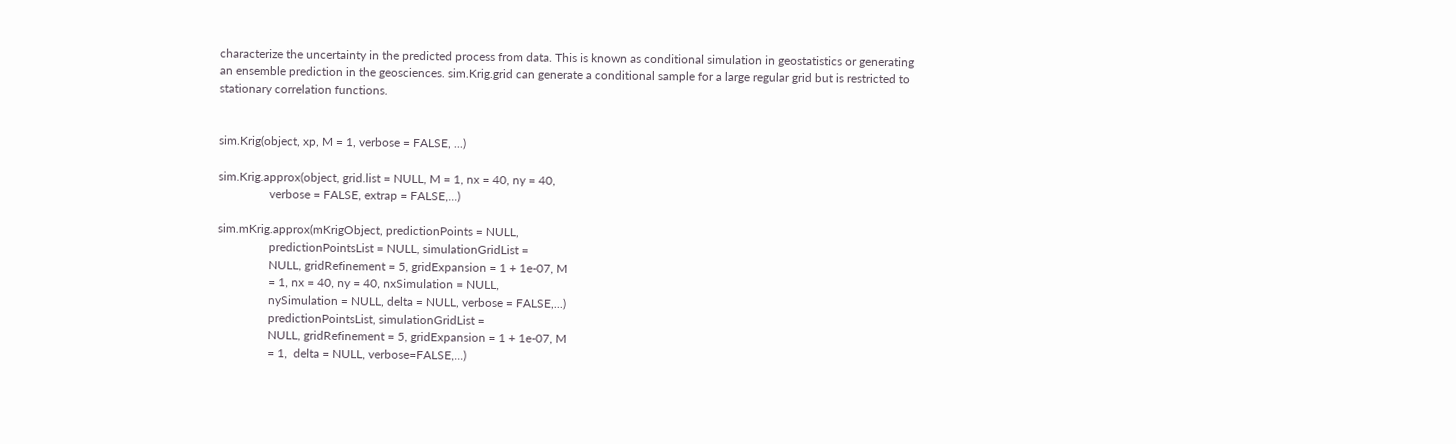characterize the uncertainty in the predicted process from data. This is known as conditional simulation in geostatistics or generating an ensemble prediction in the geosciences. sim.Krig.grid can generate a conditional sample for a large regular grid but is restricted to stationary correlation functions.


sim.Krig(object, xp, M = 1, verbose = FALSE, ...)

sim.Krig.approx(object, grid.list = NULL, M = 1, nx = 40, ny = 40,
                 verbose = FALSE, extrap = FALSE,...)

sim.mKrig.approx(mKrigObject, predictionPoints = NULL,
                 predictionPointsList = NULL, simulationGridList =
                 NULL, gridRefinement = 5, gridExpansion = 1 + 1e-07, M
                 = 1, nx = 40, ny = 40, nxSimulation = NULL,
                 nySimulation = NULL, delta = NULL, verbose = FALSE,...)
                 predictionPointsList, simulationGridList =
                 NULL, gridRefinement = 5, gridExpansion = 1 + 1e-07, M
                 = 1,  delta = NULL, verbose=FALSE,...)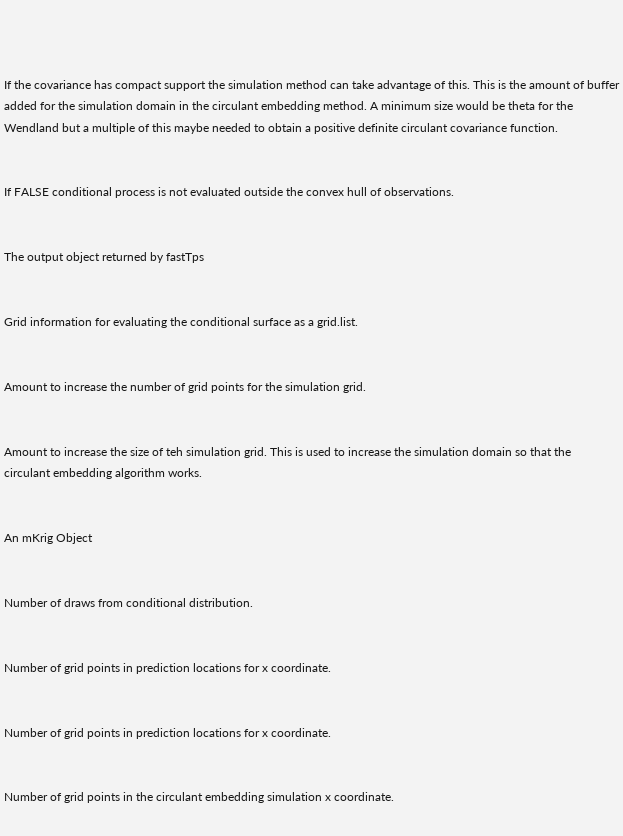If the covariance has compact support the simulation method can take advantage of this. This is the amount of buffer added for the simulation domain in the circulant embedding method. A minimum size would be theta for the Wendland but a multiple of this maybe needed to obtain a positive definite circulant covariance function.


If FALSE conditional process is not evaluated outside the convex hull of observations.


The output object returned by fastTps


Grid information for evaluating the conditional surface as a grid.list.


Amount to increase the number of grid points for the simulation grid.


Amount to increase the size of teh simulation grid. This is used to increase the simulation domain so that the circulant embedding algorithm works.


An mKrig Object


Number of draws from conditional distribution.


Number of grid points in prediction locations for x coordinate.


Number of grid points in prediction locations for x coordinate.


Number of grid points in the circulant embedding simulation x coordinate.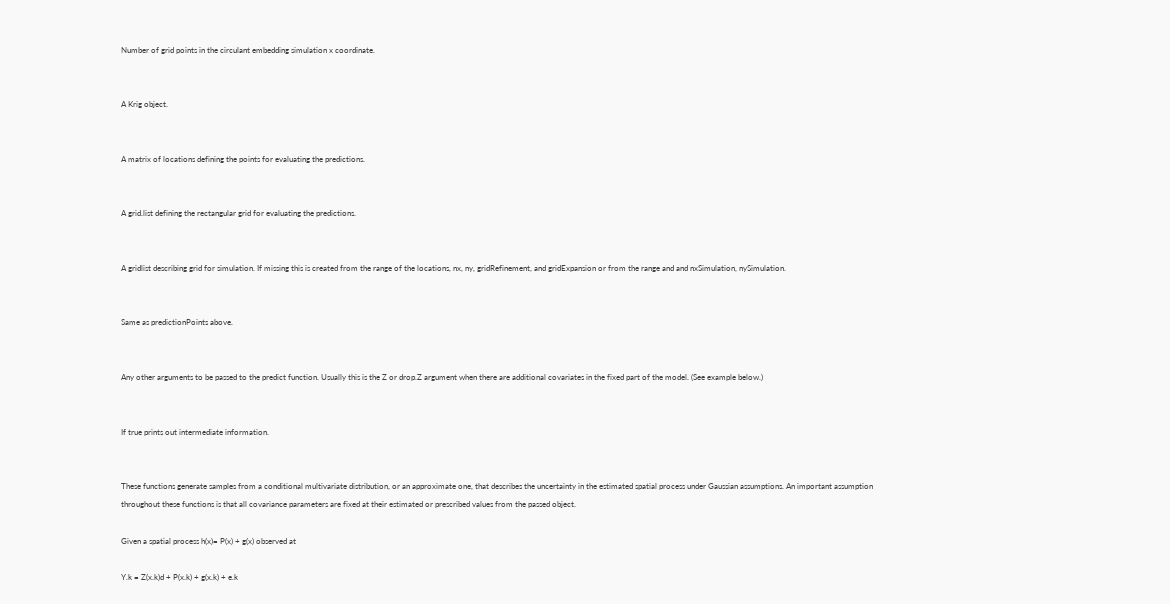Number of grid points in the circulant embedding simulation x coordinate.


A Krig object.


A matrix of locations defining the points for evaluating the predictions.


A grid.list defining the rectangular grid for evaluating the predictions.


A gridlist describing grid for simulation. If missing this is created from the range of the locations, nx, ny, gridRefinement, and gridExpansion or from the range and and nxSimulation, nySimulation.


Same as predictionPoints above.


Any other arguments to be passed to the predict function. Usually this is the Z or drop.Z argument when there are additional covariates in the fixed part of the model. (See example below.)


If true prints out intermediate information.


These functions generate samples from a conditional multivariate distribution, or an approximate one, that describes the uncertainty in the estimated spatial process under Gaussian assumptions. An important assumption throughout these functions is that all covariance parameters are fixed at their estimated or prescribed values from the passed object.

Given a spatial process h(x)= P(x) + g(x) observed at

Y.k = Z(x.k)d + P(x.k) + g(x.k) + e.k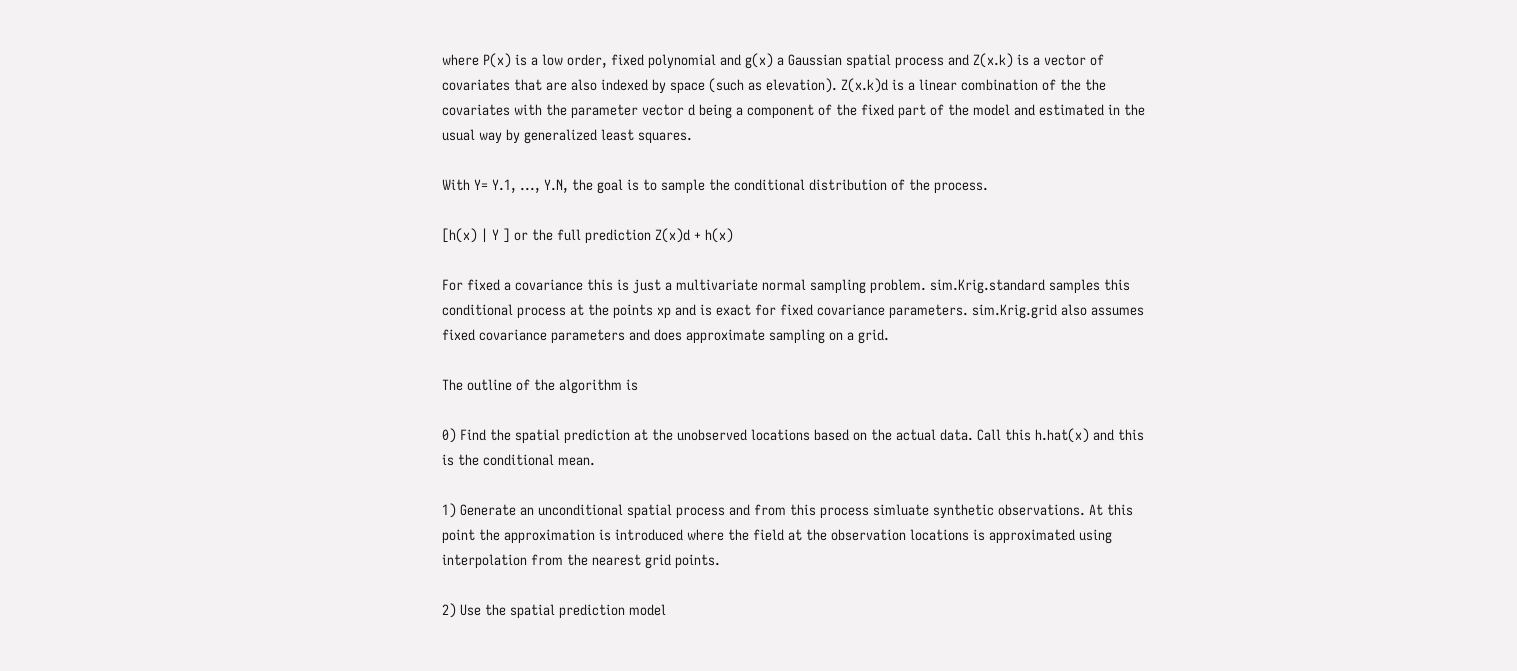where P(x) is a low order, fixed polynomial and g(x) a Gaussian spatial process and Z(x.k) is a vector of covariates that are also indexed by space (such as elevation). Z(x.k)d is a linear combination of the the covariates with the parameter vector d being a component of the fixed part of the model and estimated in the usual way by generalized least squares.

With Y= Y.1, ..., Y.N, the goal is to sample the conditional distribution of the process.

[h(x) | Y ] or the full prediction Z(x)d + h(x)

For fixed a covariance this is just a multivariate normal sampling problem. sim.Krig.standard samples this conditional process at the points xp and is exact for fixed covariance parameters. sim.Krig.grid also assumes fixed covariance parameters and does approximate sampling on a grid.

The outline of the algorithm is

0) Find the spatial prediction at the unobserved locations based on the actual data. Call this h.hat(x) and this is the conditional mean.

1) Generate an unconditional spatial process and from this process simluate synthetic observations. At this point the approximation is introduced where the field at the observation locations is approximated using interpolation from the nearest grid points.

2) Use the spatial prediction model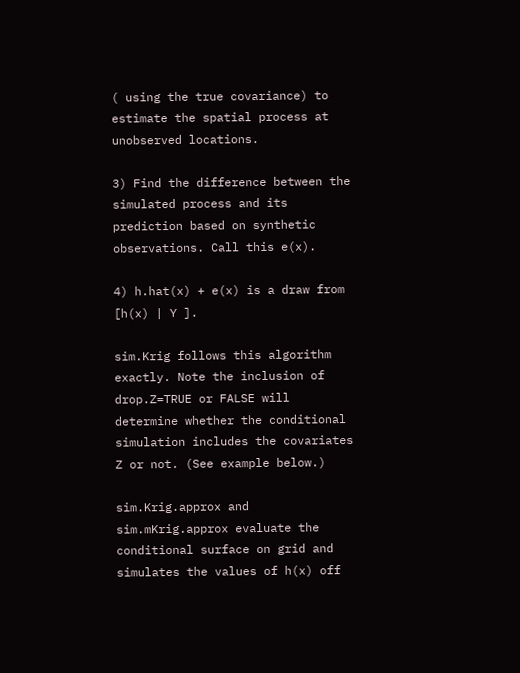( using the true covariance) to estimate the spatial process at unobserved locations.

3) Find the difference between the simulated process and its prediction based on synthetic observations. Call this e(x).

4) h.hat(x) + e(x) is a draw from [h(x) | Y ].

sim.Krig follows this algorithm exactly. Note the inclusion of drop.Z=TRUE or FALSE will determine whether the conditional simulation includes the covariates Z or not. (See example below.)

sim.Krig.approx and sim.mKrig.approx evaluate the conditional surface on grid and simulates the values of h(x) off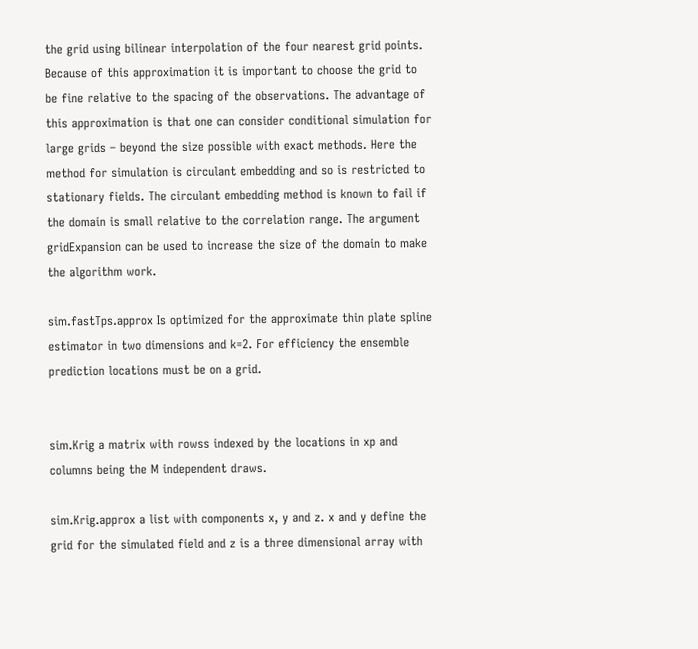the grid using bilinear interpolation of the four nearest grid points. Because of this approximation it is important to choose the grid to be fine relative to the spacing of the observations. The advantage of this approximation is that one can consider conditional simulation for large grids – beyond the size possible with exact methods. Here the method for simulation is circulant embedding and so is restricted to stationary fields. The circulant embedding method is known to fail if the domain is small relative to the correlation range. The argument gridExpansion can be used to increase the size of the domain to make the algorithm work.

sim.fastTps.approx Is optimized for the approximate thin plate spline estimator in two dimensions and k=2. For efficiency the ensemble prediction locations must be on a grid.


sim.Krig a matrix with rowss indexed by the locations in xp and columns being the M independent draws.

sim.Krig.approx a list with components x, y and z. x and y define the grid for the simulated field and z is a three dimensional array with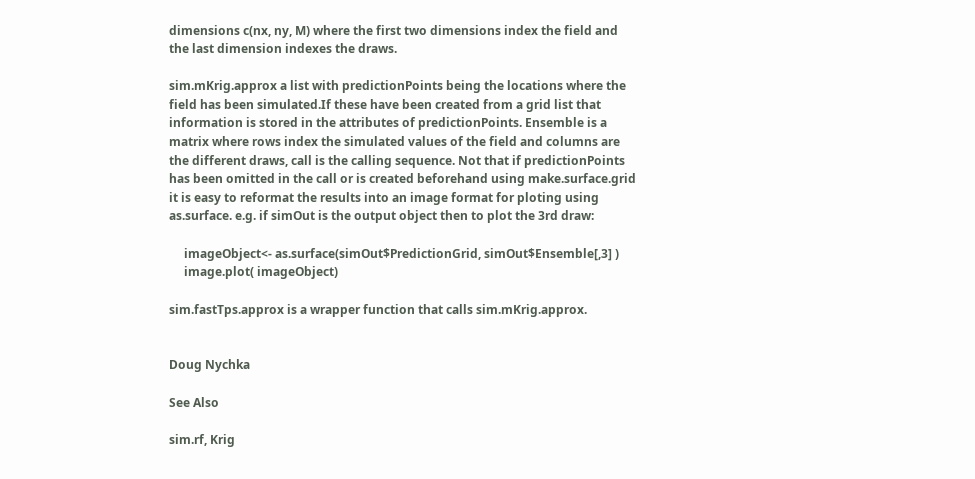dimensions c(nx, ny, M) where the first two dimensions index the field and the last dimension indexes the draws.

sim.mKrig.approx a list with predictionPoints being the locations where the field has been simulated.If these have been created from a grid list that information is stored in the attributes of predictionPoints. Ensemble is a matrix where rows index the simulated values of the field and columns are the different draws, call is the calling sequence. Not that if predictionPoints has been omitted in the call or is created beforehand using make.surface.grid it is easy to reformat the results into an image format for ploting using as.surface. e.g. if simOut is the output object then to plot the 3rd draw:

     imageObject<- as.surface(simOut$PredictionGrid, simOut$Ensemble[,3] )
     image.plot( imageObject)

sim.fastTps.approx is a wrapper function that calls sim.mKrig.approx.


Doug Nychka

See Also

sim.rf, Krig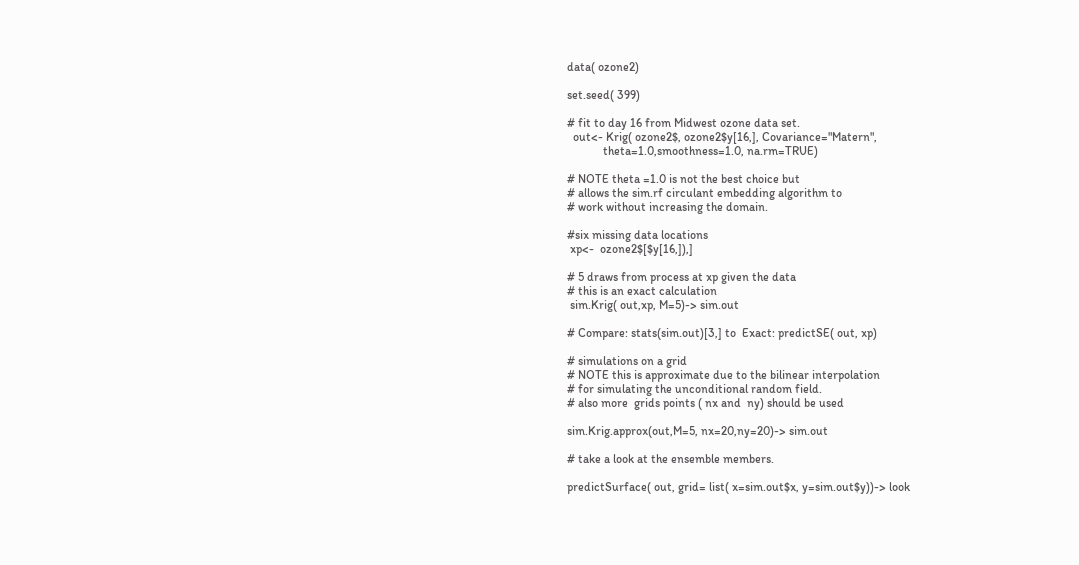data( ozone2)

set.seed( 399)

# fit to day 16 from Midwest ozone data set.
  out<- Krig( ozone2$, ozone2$y[16,], Covariance="Matern",
            theta=1.0,smoothness=1.0, na.rm=TRUE)

# NOTE theta =1.0 is not the best choice but
# allows the sim.rf circulant embedding algorithm to
# work without increasing the domain.

#six missing data locations
 xp<-  ozone2$[$y[16,]),]

# 5 draws from process at xp given the data
# this is an exact calculation
 sim.Krig( out,xp, M=5)-> sim.out

# Compare: stats(sim.out)[3,] to  Exact: predictSE( out, xp)

# simulations on a grid
# NOTE this is approximate due to the bilinear interpolation
# for simulating the unconditional random field.
# also more  grids points ( nx and  ny) should be used

sim.Krig.approx(out,M=5, nx=20,ny=20)-> sim.out

# take a look at the ensemble members.

predictSurface( out, grid= list( x=sim.out$x, y=sim.out$y))-> look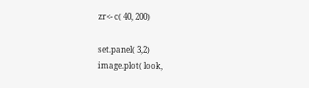zr<- c( 40, 200)

set.panel( 3,2)
image.plot( look,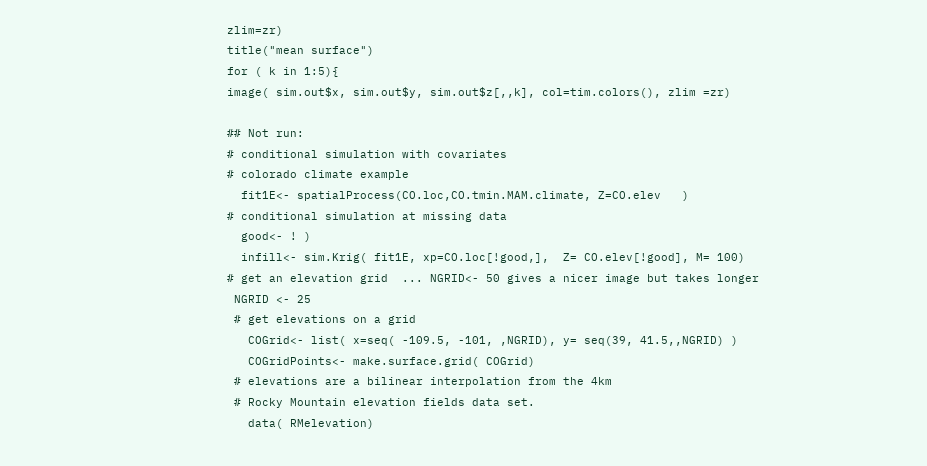zlim=zr)
title("mean surface")
for ( k in 1:5){
image( sim.out$x, sim.out$y, sim.out$z[,,k], col=tim.colors(), zlim =zr)

## Not run:
# conditional simulation with covariates
# colorado climate example
  fit1E<- spatialProcess(CO.loc,CO.tmin.MAM.climate, Z=CO.elev   )
# conditional simulation at missing data
  good<- ! )
  infill<- sim.Krig( fit1E, xp=CO.loc[!good,],  Z= CO.elev[!good], M= 100)
# get an elevation grid  ... NGRID<- 50 gives a nicer image but takes longer
 NGRID <- 25
 # get elevations on a grid
   COGrid<- list( x=seq( -109.5, -101, ,NGRID), y= seq(39, 41.5,,NGRID) )
   COGridPoints<- make.surface.grid( COGrid)
 # elevations are a bilinear interpolation from the 4km
 # Rocky Mountain elevation fields data set.
   data( RMelevation)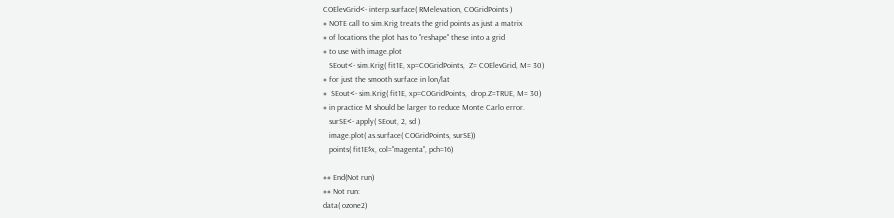COElevGrid<- interp.surface( RMelevation, COGridPoints )
# NOTE call to sim.Krig treats the grid points as just a matrix
# of locations the plot has to "reshape" these into a grid
# to use with image.plot
   SEout<- sim.Krig( fit1E, xp=COGridPoints,  Z= COElevGrid, M= 30)
# for just the smooth surface in lon/lat
#  SEout<- sim.Krig( fit1E, xp=COGridPoints,  drop.Z=TRUE, M= 30)
# in practice M should be larger to reduce Monte Carlo error.
   surSE<- apply( SEout, 2, sd )
   image.plot( as.surface( COGridPoints, surSE))
   points( fit1E$x, col="magenta", pch=16)

## End(Not run)
## Not run:
data( ozone2)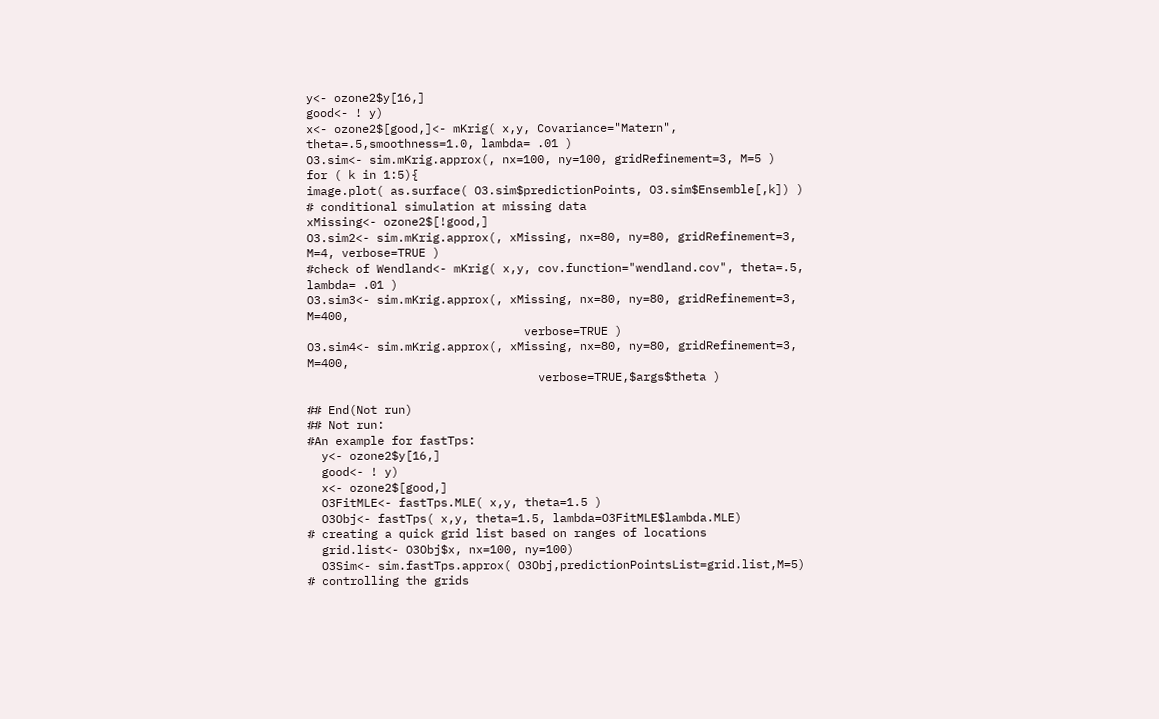y<- ozone2$y[16,]
good<- ! y)
x<- ozone2$[good,]<- mKrig( x,y, Covariance="Matern", theta=.5,smoothness=1.0, lambda= .01 )
O3.sim<- sim.mKrig.approx(, nx=100, ny=100, gridRefinement=3, M=5 )
for ( k in 1:5){
image.plot( as.surface( O3.sim$predictionPoints, O3.sim$Ensemble[,k]) )
# conditional simulation at missing data
xMissing<- ozone2$[!good,]
O3.sim2<- sim.mKrig.approx(, xMissing, nx=80, ny=80, gridRefinement=3, M=4, verbose=TRUE )
#check of Wendland<- mKrig( x,y, cov.function="wendland.cov", theta=.5, lambda= .01 )
O3.sim3<- sim.mKrig.approx(, xMissing, nx=80, ny=80, gridRefinement=3, M=400,
                               verbose=TRUE )
O3.sim4<- sim.mKrig.approx(, xMissing, nx=80, ny=80, gridRefinement=3, M=400,
                                 verbose=TRUE,$args$theta )

## End(Not run)
## Not run:
#An example for fastTps:
  y<- ozone2$y[16,]
  good<- ! y)
  x<- ozone2$[good,]
  O3FitMLE<- fastTps.MLE( x,y, theta=1.5 )
  O3Obj<- fastTps( x,y, theta=1.5, lambda=O3FitMLE$lambda.MLE)
# creating a quick grid list based on ranges of locations
  grid.list<- O3Obj$x, nx=100, ny=100)
  O3Sim<- sim.fastTps.approx( O3Obj,predictionPointsList=grid.list,M=5)
# controlling the grids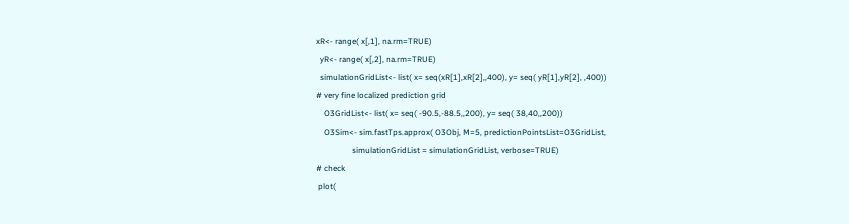xR<- range( x[,1], na.rm=TRUE)
  yR<- range( x[,2], na.rm=TRUE)
  simulationGridList<- list( x= seq(xR[1],xR[2],,400), y= seq( yR[1],yR[2], ,400))
# very fine localized prediction grid
    O3GridList<- list( x= seq( -90.5,-88.5,,200), y= seq( 38,40,,200))
    O3Sim<- sim.fastTps.approx( O3Obj, M=5, predictionPointsList=O3GridList,
                  simulationGridList = simulationGridList, verbose=TRUE)
# check
 plot(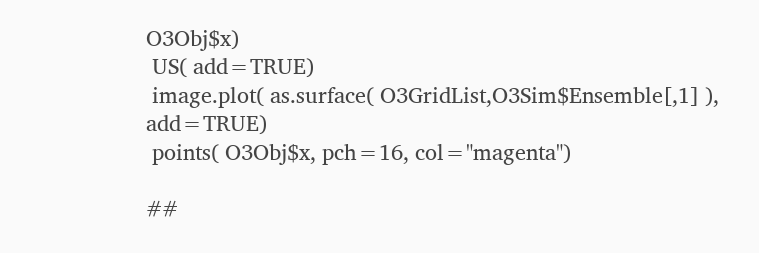O3Obj$x)
 US( add=TRUE)
 image.plot( as.surface( O3GridList,O3Sim$Ensemble[,1] ), add=TRUE)
 points( O3Obj$x, pch=16, col="magenta")

##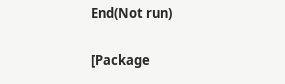End(Not run)

[Package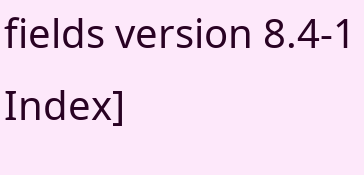fields version 8.4-1 Index]